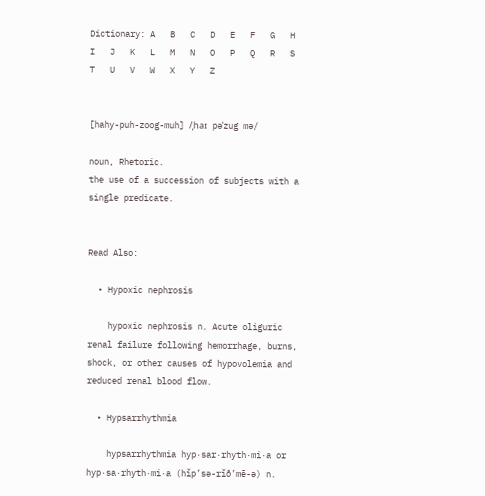Dictionary: A   B   C   D   E   F   G   H   I   J   K   L   M   N   O   P   Q   R   S   T   U   V   W   X   Y   Z


[hahy-puh-zoog-muh] /ˌhaɪ pəˈzug mə/

noun, Rhetoric.
the use of a succession of subjects with a single predicate.


Read Also:

  • Hypoxic nephrosis

    hypoxic nephrosis n. Acute oliguric renal failure following hemorrhage, burns, shock, or other causes of hypovolemia and reduced renal blood flow.

  • Hypsarrhythmia

    hypsarrhythmia hyp·sar·rhyth·mi·a or hyp·sa·rhyth·mi·a (hĭp’sə-rĭð’mē-ə) n.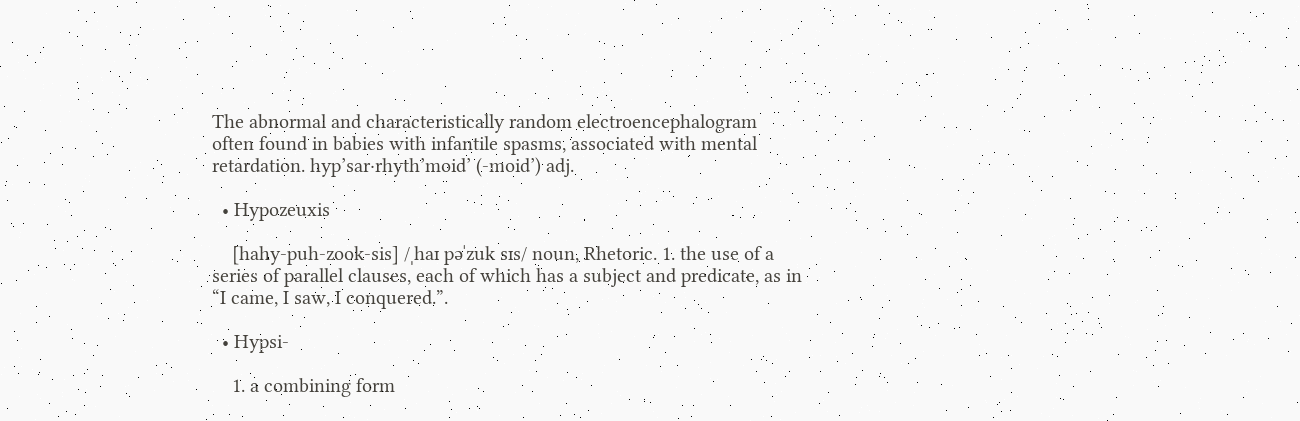The abnormal and characteristically random electroencephalogram often found in babies with infantile spasms, associated with mental retardation. hyp’sar·rhyth’moid’ (-moid’) adj.

  • Hypozeuxis

    [hahy-puh-zook-sis] /ˌhaɪ pəˈzuk sɪs/ noun, Rhetoric. 1. the use of a series of parallel clauses, each of which has a subject and predicate, as in “I came, I saw, I conquered.”.

  • Hypsi-

    1. a combining form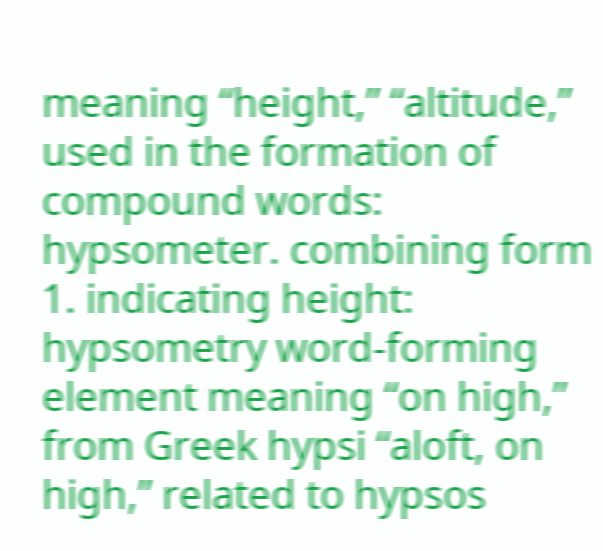meaning “height,” “altitude,” used in the formation of compound words: hypsometer. combining form 1. indicating height: hypsometry word-forming element meaning “on high,” from Greek hypsi “aloft, on high,” related to hypsos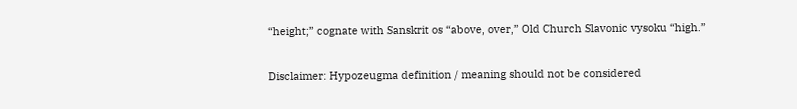“height;” cognate with Sanskrit os “above, over,” Old Church Slavonic vysoku “high.”

Disclaimer: Hypozeugma definition / meaning should not be considered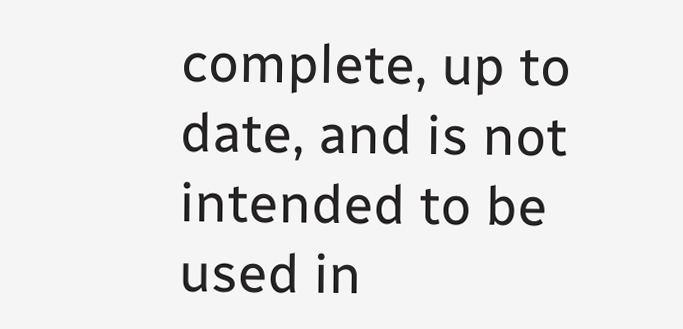complete, up to date, and is not intended to be used in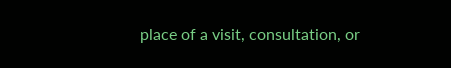place of a visit, consultation, or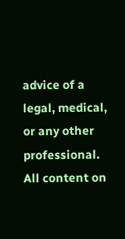advice of a legal, medical, or any other professional. All content on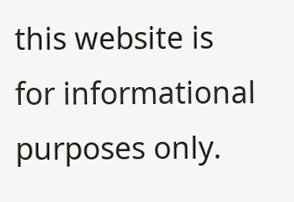this website is for informational purposes only.